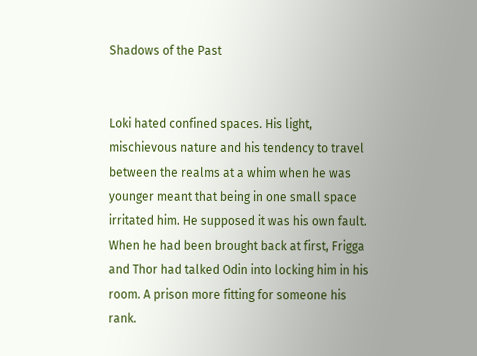Shadows of the Past


Loki hated confined spaces. His light, mischievous nature and his tendency to travel between the realms at a whim when he was younger meant that being in one small space irritated him. He supposed it was his own fault. When he had been brought back at first, Frigga and Thor had talked Odin into locking him in his room. A prison more fitting for someone his rank.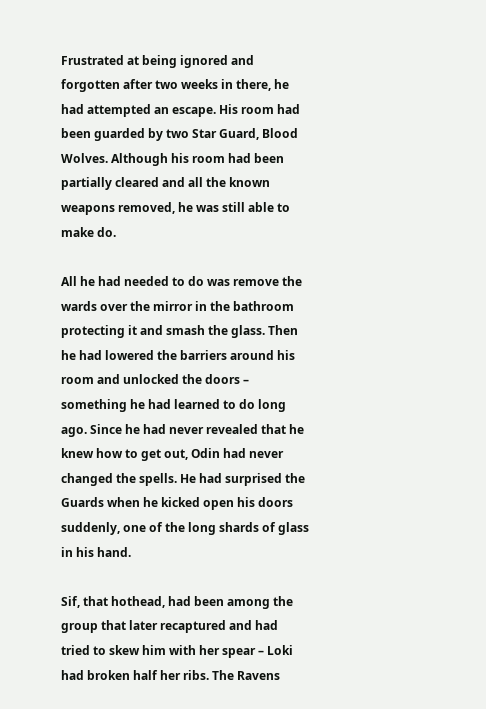Frustrated at being ignored and forgotten after two weeks in there, he had attempted an escape. His room had been guarded by two Star Guard, Blood Wolves. Although his room had been partially cleared and all the known weapons removed, he was still able to make do.

All he had needed to do was remove the wards over the mirror in the bathroom protecting it and smash the glass. Then he had lowered the barriers around his room and unlocked the doors – something he had learned to do long ago. Since he had never revealed that he knew how to get out, Odin had never changed the spells. He had surprised the Guards when he kicked open his doors suddenly, one of the long shards of glass in his hand.

Sif, that hothead, had been among the group that later recaptured and had tried to skew him with her spear – Loki had broken half her ribs. The Ravens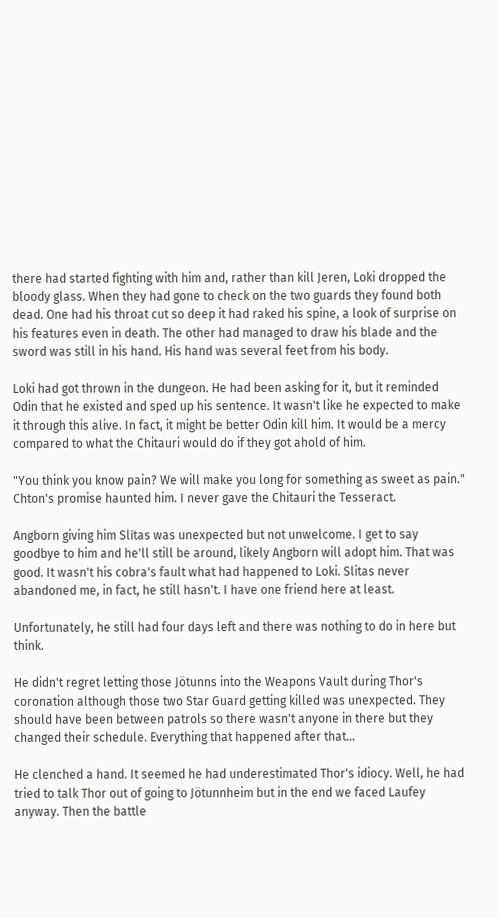there had started fighting with him and, rather than kill Jeren, Loki dropped the bloody glass. When they had gone to check on the two guards they found both dead. One had his throat cut so deep it had raked his spine, a look of surprise on his features even in death. The other had managed to draw his blade and the sword was still in his hand. His hand was several feet from his body.

Loki had got thrown in the dungeon. He had been asking for it, but it reminded Odin that he existed and sped up his sentence. It wasn't like he expected to make it through this alive. In fact, it might be better Odin kill him. It would be a mercy compared to what the Chitauri would do if they got ahold of him.

"You think you know pain? We will make you long for something as sweet as pain." Chton's promise haunted him. I never gave the Chitauri the Tesseract.

Angborn giving him Slítas was unexpected but not unwelcome. I get to say goodbye to him and he'll still be around, likely Angborn will adopt him. That was good. It wasn't his cobra's fault what had happened to Loki. Slitas never abandoned me, in fact, he still hasn't. I have one friend here at least.

Unfortunately, he still had four days left and there was nothing to do in here but think.

He didn't regret letting those Jötunns into the Weapons Vault during Thor's coronation although those two Star Guard getting killed was unexpected. They should have been between patrols so there wasn't anyone in there but they changed their schedule. Everything that happened after that…

He clenched a hand. It seemed he had underestimated Thor's idiocy. Well, he had tried to talk Thor out of going to Jötunnheim but in the end we faced Laufey anyway. Then the battle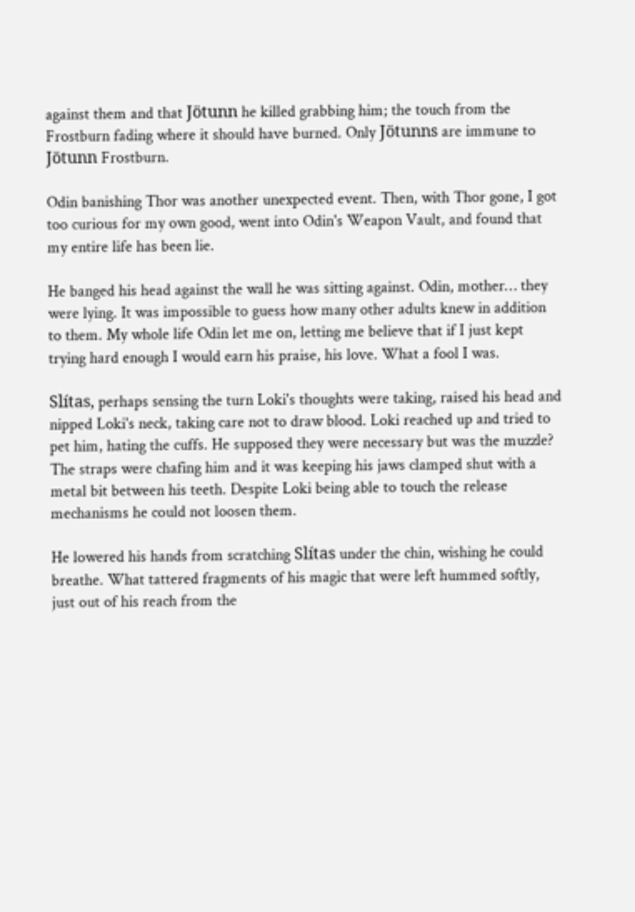against them and that Jötunn he killed grabbing him; the touch from the Frostburn fading where it should have burned. Only Jötunns are immune to Jötunn Frostburn.

Odin banishing Thor was another unexpected event. Then, with Thor gone, I got too curious for my own good, went into Odin's Weapon Vault, and found that my entire life has been lie.

He banged his head against the wall he was sitting against. Odin, mother… they were lying. It was impossible to guess how many other adults knew in addition to them. My whole life Odin let me on, letting me believe that if I just kept trying hard enough I would earn his praise, his love. What a fool I was.

Slítas, perhaps sensing the turn Loki's thoughts were taking, raised his head and nipped Loki's neck, taking care not to draw blood. Loki reached up and tried to pet him, hating the cuffs. He supposed they were necessary but was the muzzle? The straps were chafing him and it was keeping his jaws clamped shut with a metal bit between his teeth. Despite Loki being able to touch the release mechanisms he could not loosen them.

He lowered his hands from scratching Slítas under the chin, wishing he could breathe. What tattered fragments of his magic that were left hummed softly, just out of his reach from the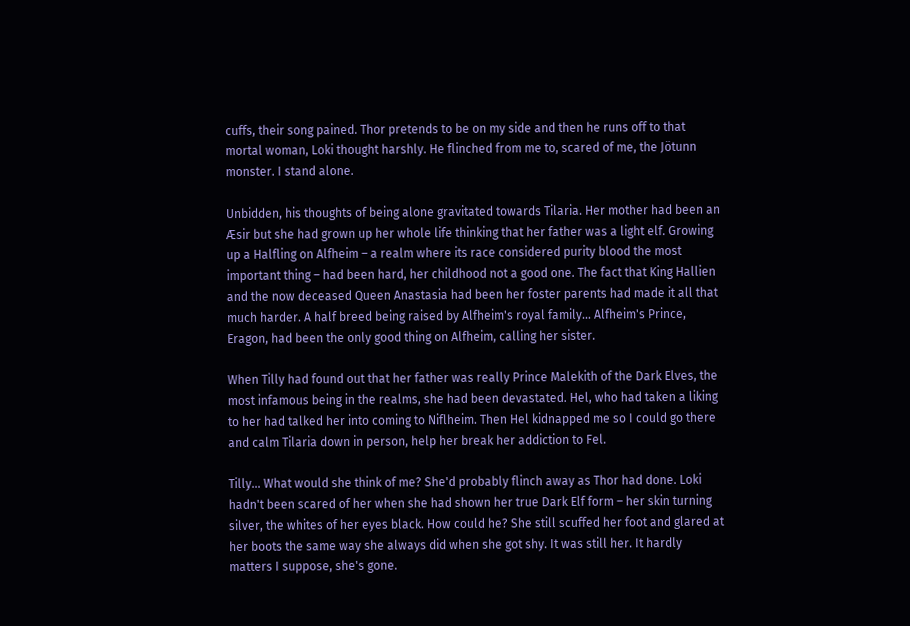cuffs, their song pained. Thor pretends to be on my side and then he runs off to that mortal woman, Loki thought harshly. He flinched from me to, scared of me, the Jötunn monster. I stand alone.

Unbidden, his thoughts of being alone gravitated towards Tilaria. Her mother had been an Æsir but she had grown up her whole life thinking that her father was a light elf. Growing up a Halfling on Alfheim – a realm where its race considered purity blood the most important thing – had been hard, her childhood not a good one. The fact that King Hallien and the now deceased Queen Anastasia had been her foster parents had made it all that much harder. A half breed being raised by Alfheim's royal family… Alfheim's Prince, Eragon, had been the only good thing on Alfheim, calling her sister.

When Tilly had found out that her father was really Prince Malekith of the Dark Elves, the most infamous being in the realms, she had been devastated. Hel, who had taken a liking to her had talked her into coming to Niflheim. Then Hel kidnapped me so I could go there and calm Tilaria down in person, help her break her addiction to Fel.

Tilly… What would she think of me? She'd probably flinch away as Thor had done. Loki hadn't been scared of her when she had shown her true Dark Elf form – her skin turning silver, the whites of her eyes black. How could he? She still scuffed her foot and glared at her boots the same way she always did when she got shy. It was still her. It hardly matters I suppose, she's gone.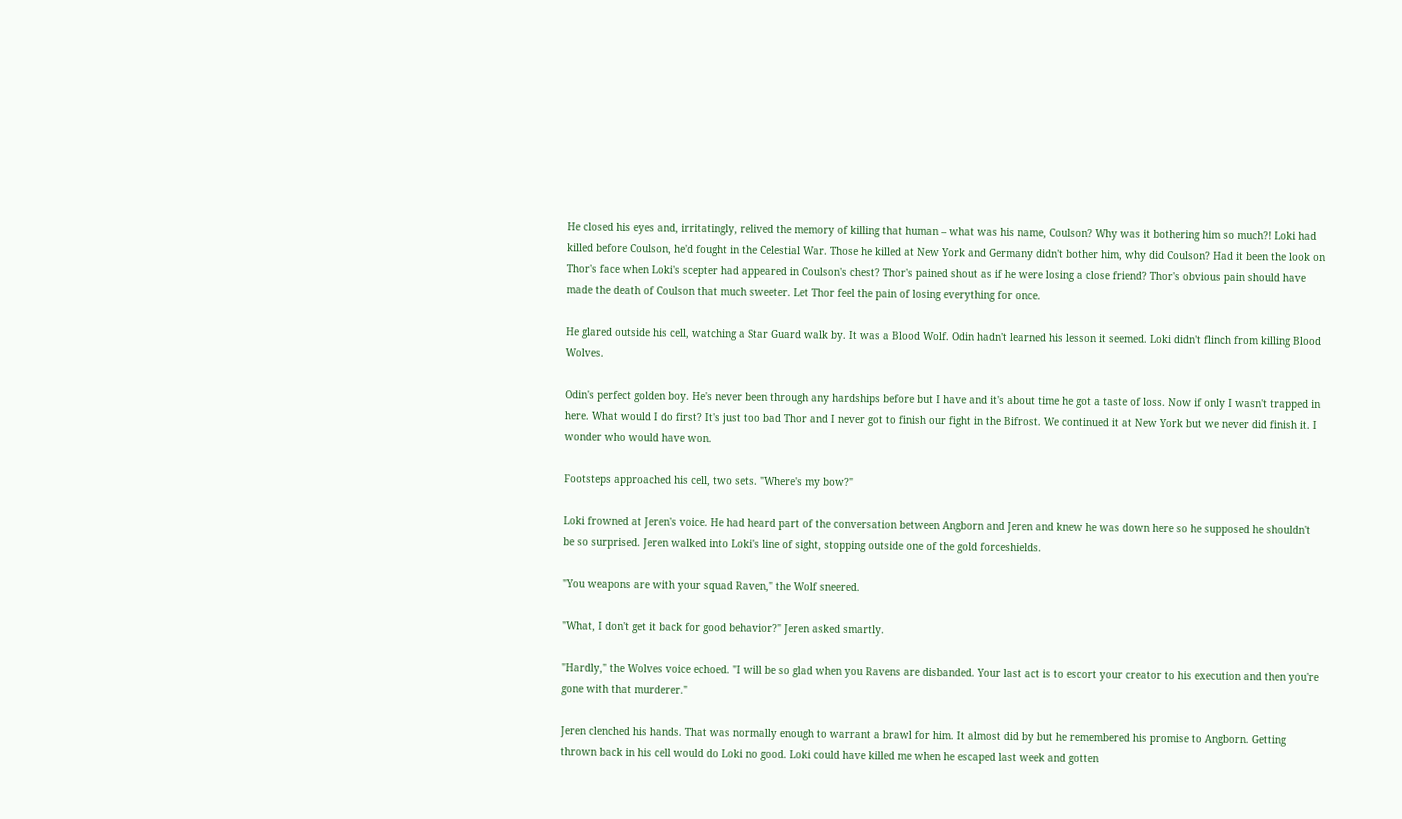He closed his eyes and, irritatingly, relived the memory of killing that human – what was his name, Coulson? Why was it bothering him so much?! Loki had killed before Coulson, he'd fought in the Celestial War. Those he killed at New York and Germany didn't bother him, why did Coulson? Had it been the look on Thor's face when Loki's scepter had appeared in Coulson's chest? Thor's pained shout as if he were losing a close friend? Thor's obvious pain should have made the death of Coulson that much sweeter. Let Thor feel the pain of losing everything for once.

He glared outside his cell, watching a Star Guard walk by. It was a Blood Wolf. Odin hadn't learned his lesson it seemed. Loki didn't flinch from killing Blood Wolves.

Odin's perfect golden boy. He's never been through any hardships before but I have and it's about time he got a taste of loss. Now if only I wasn't trapped in here. What would I do first? It's just too bad Thor and I never got to finish our fight in the Bifrost. We continued it at New York but we never did finish it. I wonder who would have won.

Footsteps approached his cell, two sets. "Where's my bow?"

Loki frowned at Jeren's voice. He had heard part of the conversation between Angborn and Jeren and knew he was down here so he supposed he shouldn't be so surprised. Jeren walked into Loki's line of sight, stopping outside one of the gold forceshields.

"You weapons are with your squad Raven," the Wolf sneered.

"What, I don't get it back for good behavior?" Jeren asked smartly.

"Hardly," the Wolves voice echoed. "I will be so glad when you Ravens are disbanded. Your last act is to escort your creator to his execution and then you're gone with that murderer."

Jeren clenched his hands. That was normally enough to warrant a brawl for him. It almost did by but he remembered his promise to Angborn. Getting thrown back in his cell would do Loki no good. Loki could have killed me when he escaped last week and gotten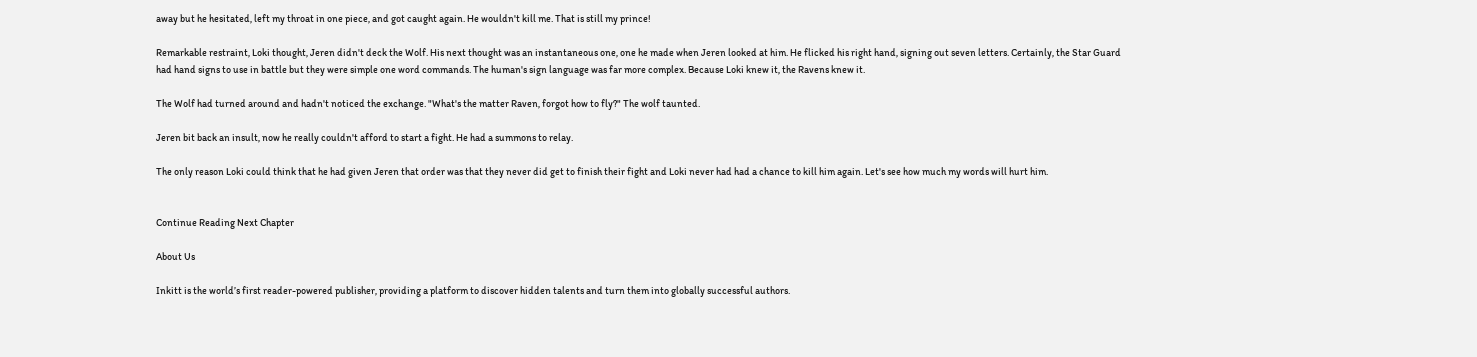away but he hesitated, left my throat in one piece, and got caught again. He wouldn't kill me. That is still my prince!

Remarkable restraint, Loki thought, Jeren didn't deck the Wolf. His next thought was an instantaneous one, one he made when Jeren looked at him. He flicked his right hand, signing out seven letters. Certainly, the Star Guard had hand signs to use in battle but they were simple one word commands. The human's sign language was far more complex. Because Loki knew it, the Ravens knew it.

The Wolf had turned around and hadn't noticed the exchange. "What's the matter Raven, forgot how to fly?" The wolf taunted.

Jeren bit back an insult, now he really couldn't afford to start a fight. He had a summons to relay.

The only reason Loki could think that he had given Jeren that order was that they never did get to finish their fight and Loki never had had a chance to kill him again. Let's see how much my words will hurt him.


Continue Reading Next Chapter

About Us

Inkitt is the world’s first reader-powered publisher, providing a platform to discover hidden talents and turn them into globally successful authors.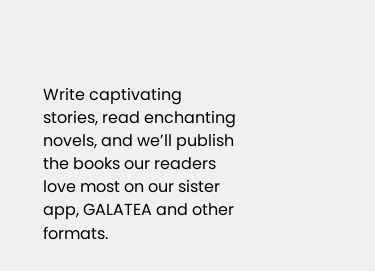Write captivating stories, read enchanting novels, and we’ll publish the books our readers love most on our sister app, GALATEA and other formats.